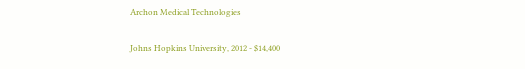Archon Medical Technologies

Johns Hopkins University, 2012 - $14,400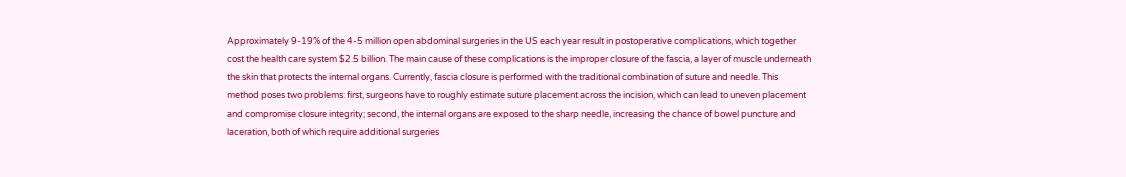Approximately 9-19% of the 4-5 million open abdominal surgeries in the US each year result in postoperative complications, which together cost the health care system $2.5 billion. The main cause of these complications is the improper closure of the fascia, a layer of muscle underneath the skin that protects the internal organs. Currently, fascia closure is performed with the traditional combination of suture and needle. This method poses two problems: first, surgeons have to roughly estimate suture placement across the incision, which can lead to uneven placement and compromise closure integrity; second, the internal organs are exposed to the sharp needle, increasing the chance of bowel puncture and laceration, both of which require additional surgeries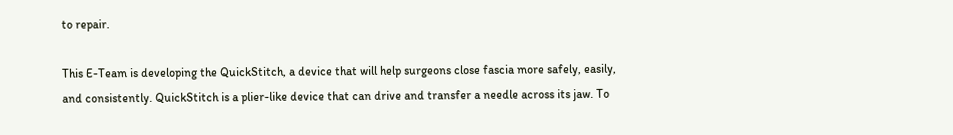to repair.

This E-Team is developing the QuickStitch, a device that will help surgeons close fascia more safely, easily, and consistently. QuickStitch is a plier-like device that can drive and transfer a needle across its jaw. To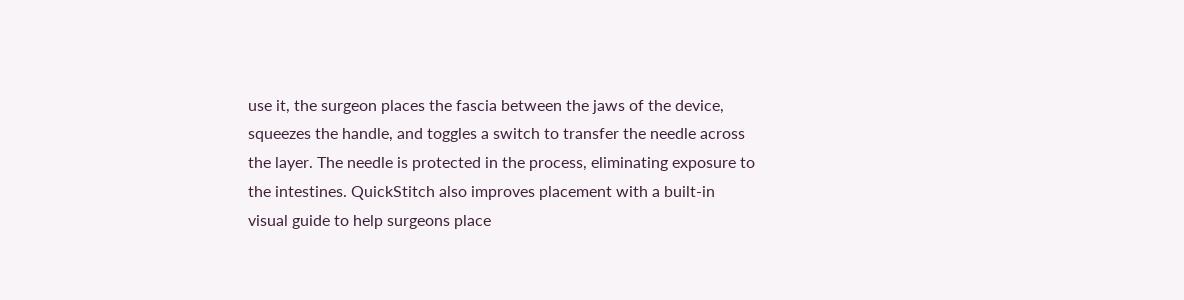use it, the surgeon places the fascia between the jaws of the device, squeezes the handle, and toggles a switch to transfer the needle across the layer. The needle is protected in the process, eliminating exposure to the intestines. QuickStitch also improves placement with a built-in visual guide to help surgeons place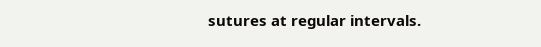sutures at regular intervals.